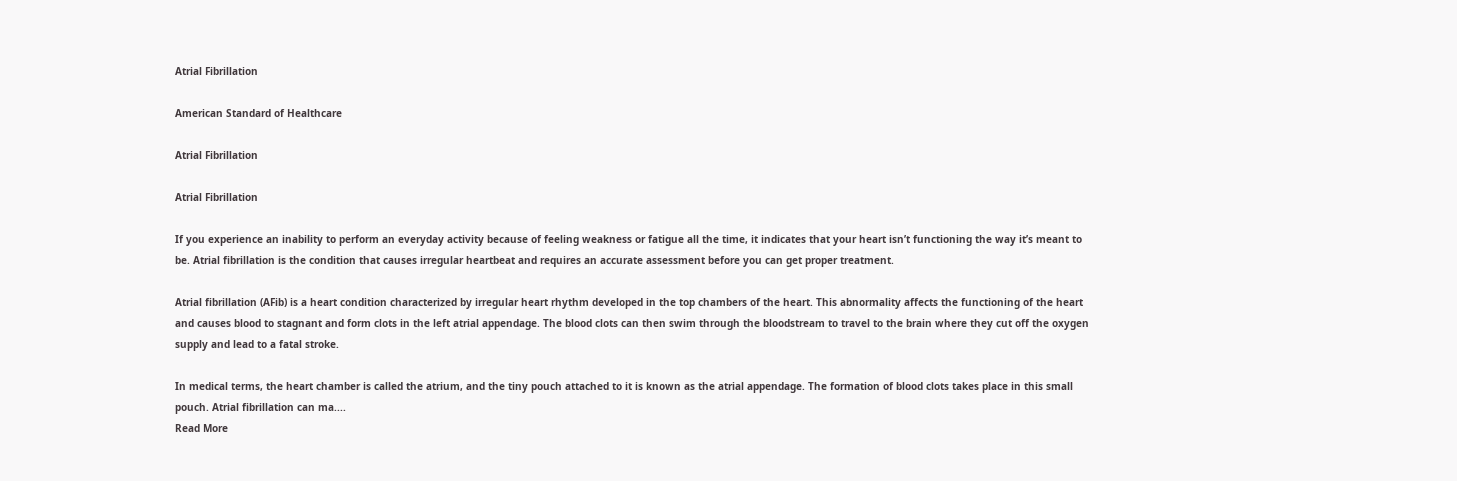Atrial Fibrillation

American Standard of Healthcare

Atrial Fibrillation

Atrial Fibrillation

If you experience an inability to perform an everyday activity because of feeling weakness or fatigue all the time, it indicates that your heart isn’t functioning the way it’s meant to be. Atrial fibrillation is the condition that causes irregular heartbeat and requires an accurate assessment before you can get proper treatment.

Atrial fibrillation (AFib) is a heart condition characterized by irregular heart rhythm developed in the top chambers of the heart. This abnormality affects the functioning of the heart and causes blood to stagnant and form clots in the left atrial appendage. The blood clots can then swim through the bloodstream to travel to the brain where they cut off the oxygen supply and lead to a fatal stroke.

In medical terms, the heart chamber is called the atrium, and the tiny pouch attached to it is known as the atrial appendage. The formation of blood clots takes place in this small pouch. Atrial fibrillation can ma....
Read More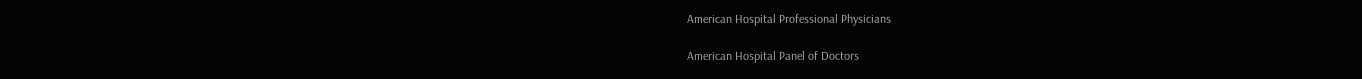American Hospital Professional Physicians

American Hospital Panel of Doctors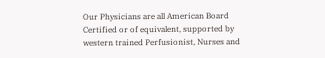Our Physicians are all American Board Certified or of equivalent, supported by western trained Perfusionist, Nurses and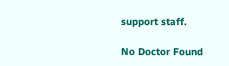support staff.

No Doctor Found